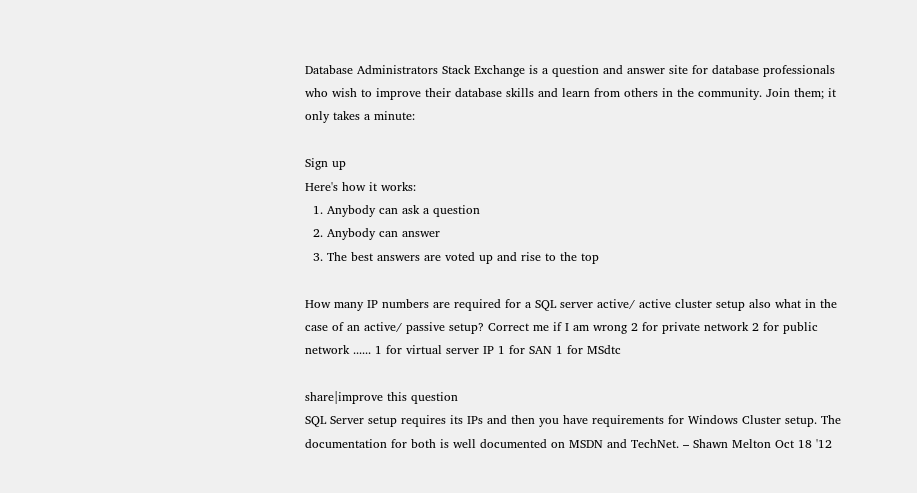Database Administrators Stack Exchange is a question and answer site for database professionals who wish to improve their database skills and learn from others in the community. Join them; it only takes a minute:

Sign up
Here's how it works:
  1. Anybody can ask a question
  2. Anybody can answer
  3. The best answers are voted up and rise to the top

How many IP numbers are required for a SQL server active/ active cluster setup also what in the case of an active/ passive setup? Correct me if I am wrong 2 for private network 2 for public network ...... 1 for virtual server IP 1 for SAN 1 for MSdtc

share|improve this question
SQL Server setup requires its IPs and then you have requirements for Windows Cluster setup. The documentation for both is well documented on MSDN and TechNet. – Shawn Melton Oct 18 '12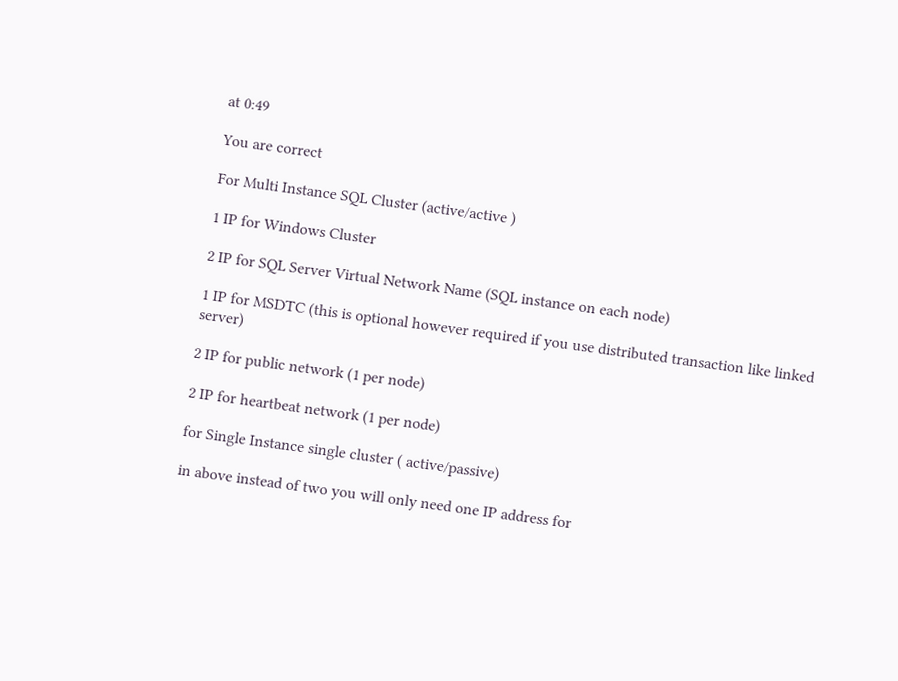at 0:49

You are correct

For Multi Instance SQL Cluster (active/active )

1 IP for Windows Cluster

2 IP for SQL Server Virtual Network Name (SQL instance on each node)

1 IP for MSDTC (this is optional however required if you use distributed transaction like linked server)

2 IP for public network (1 per node)

2 IP for heartbeat network (1 per node)

for Single Instance single cluster ( active/passive)

in above instead of two you will only need one IP address for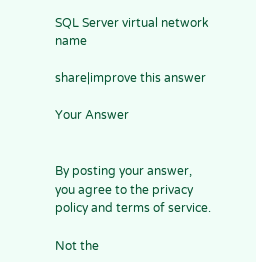SQL Server virtual network name

share|improve this answer

Your Answer


By posting your answer, you agree to the privacy policy and terms of service.

Not the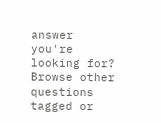answer you're looking for? Browse other questions tagged or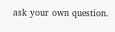ask your own question.